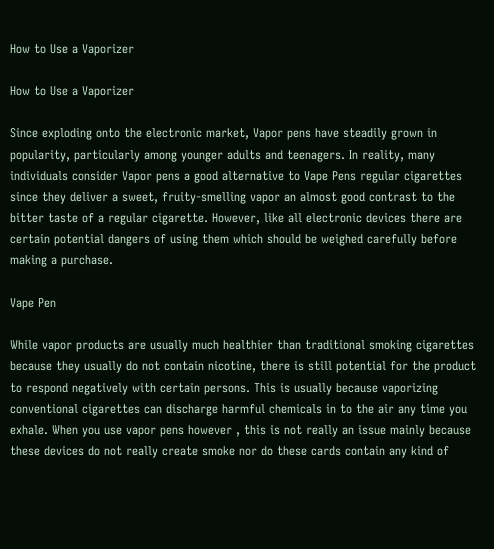How to Use a Vaporizer

How to Use a Vaporizer

Since exploding onto the electronic market, Vapor pens have steadily grown in popularity, particularly among younger adults and teenagers. In reality, many individuals consider Vapor pens a good alternative to Vape Pens regular cigarettes since they deliver a sweet, fruity-smelling vapor an almost good contrast to the bitter taste of a regular cigarette. However, like all electronic devices there are certain potential dangers of using them which should be weighed carefully before making a purchase.

Vape Pen

While vapor products are usually much healthier than traditional smoking cigarettes because they usually do not contain nicotine, there is still potential for the product to respond negatively with certain persons. This is usually because vaporizing conventional cigarettes can discharge harmful chemicals in to the air any time you exhale. When you use vapor pens however , this is not really an issue mainly because these devices do not really create smoke nor do these cards contain any kind of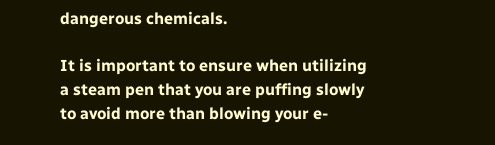dangerous chemicals.

It is important to ensure when utilizing a steam pen that you are puffing slowly to avoid more than blowing your e-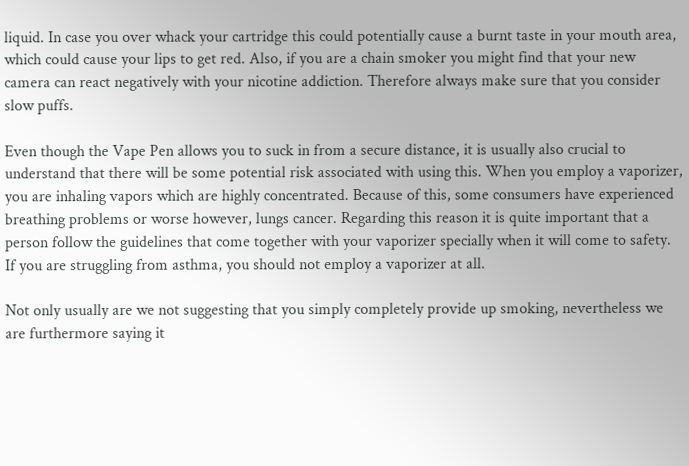liquid. In case you over whack your cartridge this could potentially cause a burnt taste in your mouth area, which could cause your lips to get red. Also, if you are a chain smoker you might find that your new camera can react negatively with your nicotine addiction. Therefore always make sure that you consider slow puffs.

Even though the Vape Pen allows you to suck in from a secure distance, it is usually also crucial to understand that there will be some potential risk associated with using this. When you employ a vaporizer, you are inhaling vapors which are highly concentrated. Because of this, some consumers have experienced breathing problems or worse however, lungs cancer. Regarding this reason it is quite important that a person follow the guidelines that come together with your vaporizer specially when it will come to safety. If you are struggling from asthma, you should not employ a vaporizer at all.

Not only usually are we not suggesting that you simply completely provide up smoking, nevertheless we are furthermore saying it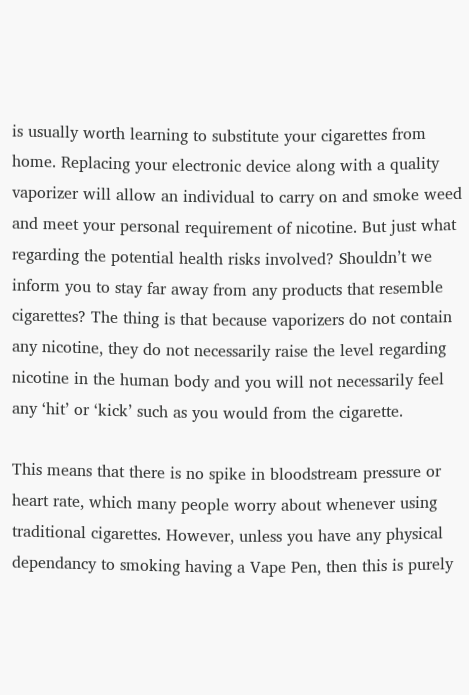is usually worth learning to substitute your cigarettes from home. Replacing your electronic device along with a quality vaporizer will allow an individual to carry on and smoke weed and meet your personal requirement of nicotine. But just what regarding the potential health risks involved? Shouldn’t we inform you to stay far away from any products that resemble cigarettes? The thing is that because vaporizers do not contain any nicotine, they do not necessarily raise the level regarding nicotine in the human body and you will not necessarily feel any ‘hit’ or ‘kick’ such as you would from the cigarette.

This means that there is no spike in bloodstream pressure or heart rate, which many people worry about whenever using traditional cigarettes. However, unless you have any physical dependancy to smoking having a Vape Pen, then this is purely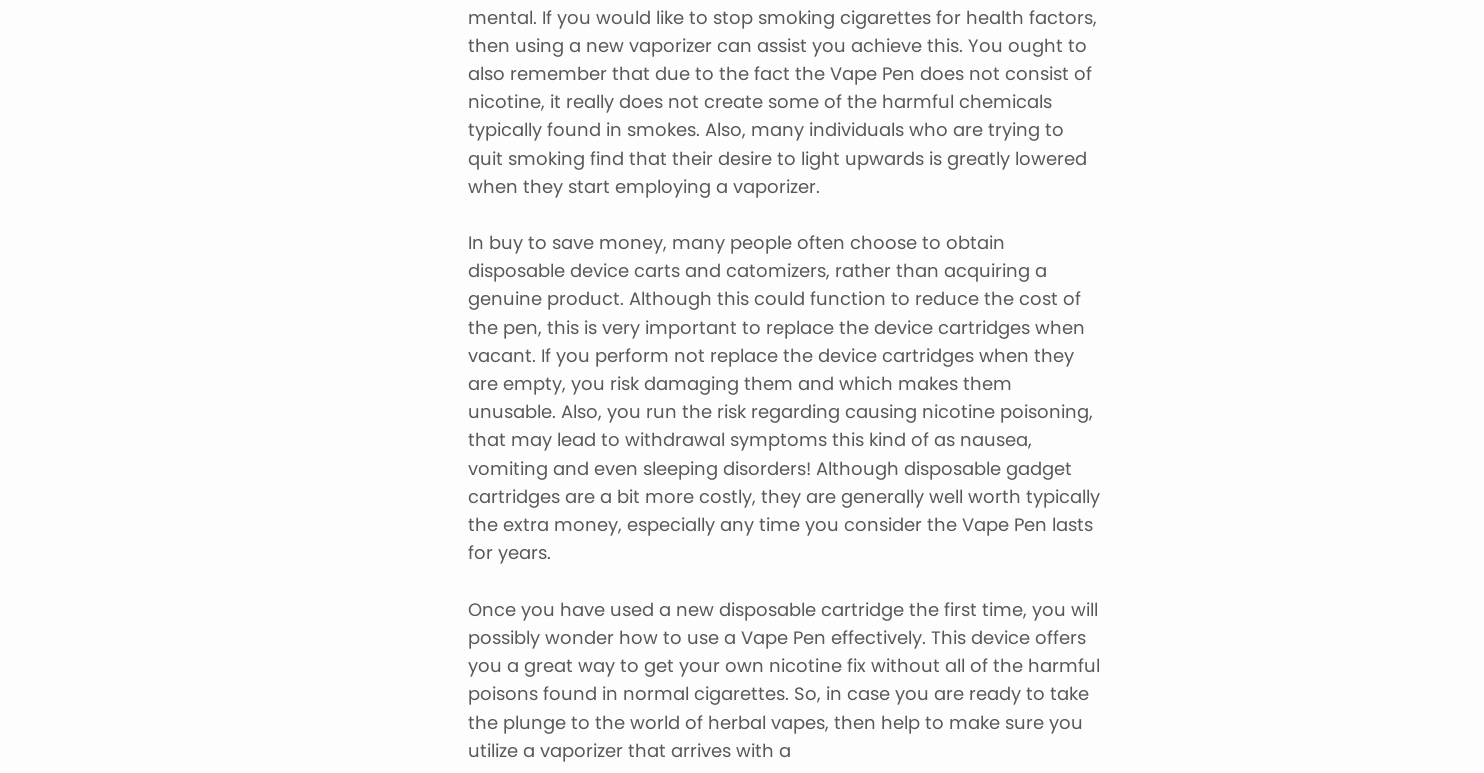mental. If you would like to stop smoking cigarettes for health factors, then using a new vaporizer can assist you achieve this. You ought to also remember that due to the fact the Vape Pen does not consist of nicotine, it really does not create some of the harmful chemicals typically found in smokes. Also, many individuals who are trying to quit smoking find that their desire to light upwards is greatly lowered when they start employing a vaporizer.

In buy to save money, many people often choose to obtain disposable device carts and catomizers, rather than acquiring a genuine product. Although this could function to reduce the cost of the pen, this is very important to replace the device cartridges when vacant. If you perform not replace the device cartridges when they are empty, you risk damaging them and which makes them unusable. Also, you run the risk regarding causing nicotine poisoning, that may lead to withdrawal symptoms this kind of as nausea, vomiting and even sleeping disorders! Although disposable gadget cartridges are a bit more costly, they are generally well worth typically the extra money, especially any time you consider the Vape Pen lasts for years.

Once you have used a new disposable cartridge the first time, you will possibly wonder how to use a Vape Pen effectively. This device offers you a great way to get your own nicotine fix without all of the harmful poisons found in normal cigarettes. So, in case you are ready to take the plunge to the world of herbal vapes, then help to make sure you utilize a vaporizer that arrives with a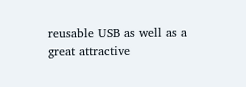reusable USB as well as a great attractive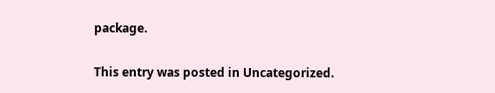package.

This entry was posted in Uncategorized.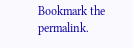Bookmark the permalink.